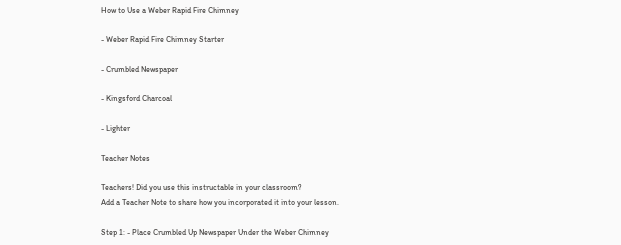How to Use a Weber Rapid Fire Chimney

- Weber Rapid Fire Chimney Starter

- Crumbled Newspaper

- Kingsford Charcoal

- Lighter

Teacher Notes

Teachers! Did you use this instructable in your classroom?
Add a Teacher Note to share how you incorporated it into your lesson.

Step 1: - Place Crumbled Up Newspaper Under the Weber Chimney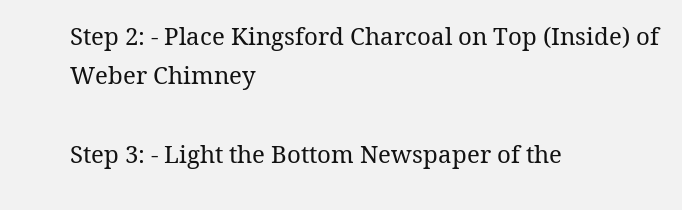Step 2: - Place Kingsford Charcoal on Top (Inside) of Weber Chimney

Step 3: - Light the Bottom Newspaper of the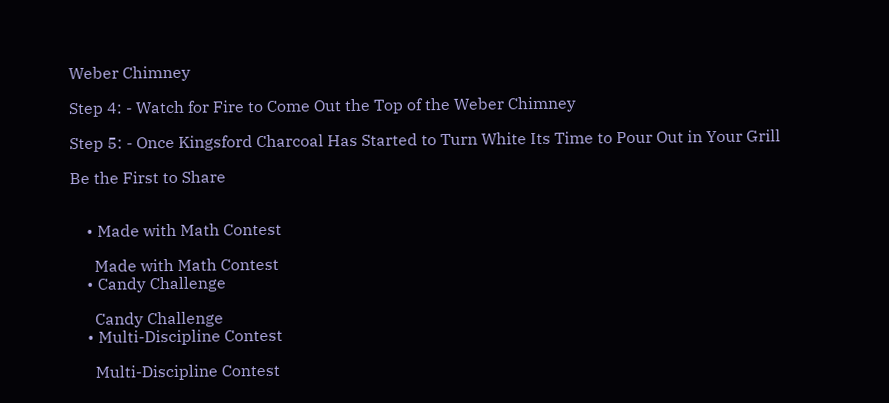Weber Chimney

Step 4: - Watch for Fire to Come Out the Top of the Weber Chimney

Step 5: - Once Kingsford Charcoal Has Started to Turn White Its Time to Pour Out in Your Grill

Be the First to Share


    • Made with Math Contest

      Made with Math Contest
    • Candy Challenge

      Candy Challenge
    • Multi-Discipline Contest

      Multi-Discipline Contest